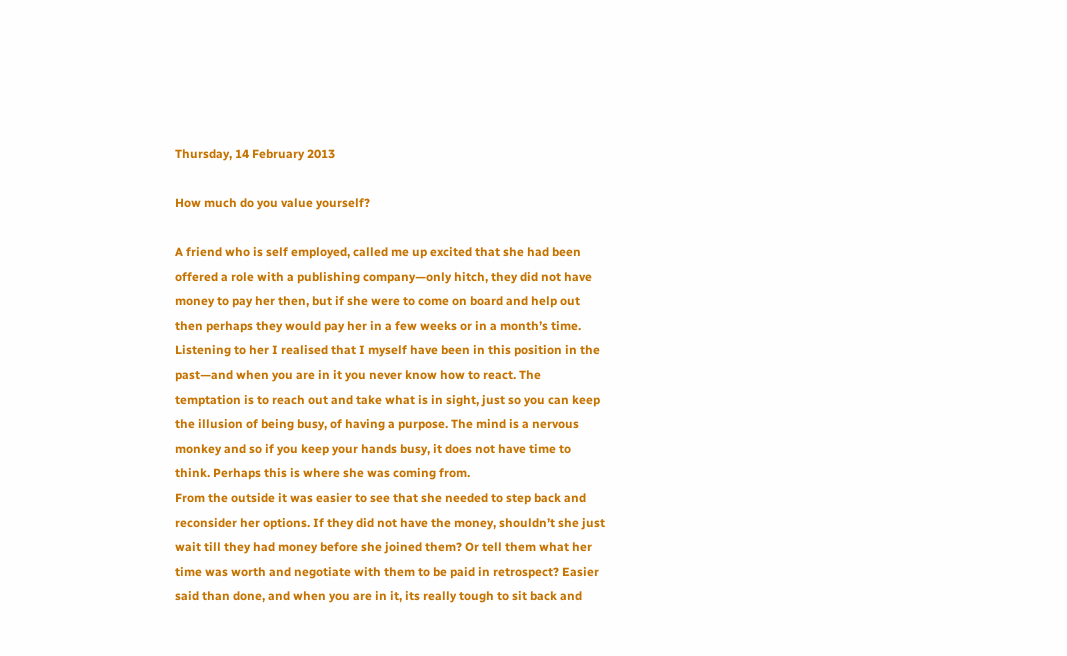Thursday, 14 February 2013

How much do you value yourself?

A friend who is self employed, called me up excited that she had been offered a role with a publishing company—only hitch, they did not have money to pay her then, but if she were to come on board and help out then perhaps they would pay her in a few weeks or in a month’s time. Listening to her I realised that I myself have been in this position in the past—and when you are in it you never know how to react. The temptation is to reach out and take what is in sight, just so you can keep the illusion of being busy, of having a purpose. The mind is a nervous monkey and so if you keep your hands busy, it does not have time to think. Perhaps this is where she was coming from.
From the outside it was easier to see that she needed to step back and reconsider her options. If they did not have the money, shouldn’t she just wait till they had money before she joined them? Or tell them what her time was worth and negotiate with them to be paid in retrospect? Easier said than done, and when you are in it, its really tough to sit back and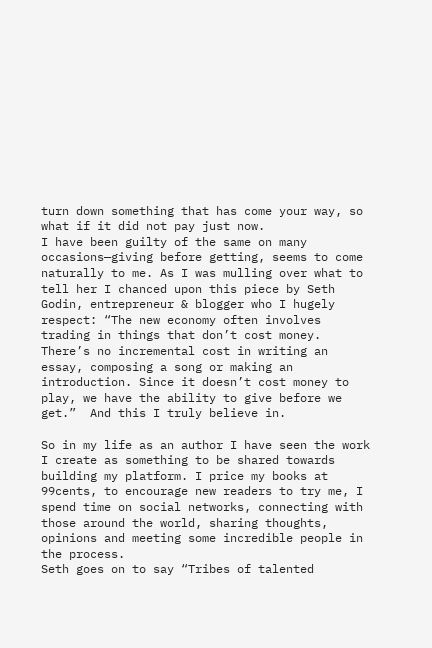turn down something that has come your way, so what if it did not pay just now.
I have been guilty of the same on many occasions—giving before getting, seems to come naturally to me. As I was mulling over what to tell her I chanced upon this piece by Seth Godin, entrepreneur & blogger who I hugely respect: “The new economy often involves trading in things that don’t cost money. There’s no incremental cost in writing an essay, composing a song or making an introduction. Since it doesn’t cost money to play, we have the ability to give before we get.”  And this I truly believe in.

So in my life as an author I have seen the work I create as something to be shared towards building my platform. I price my books at 99cents, to encourage new readers to try me, I spend time on social networks, connecting with those around the world, sharing thoughts, opinions and meeting some incredible people in the process.
Seth goes on to say “Tribes of talented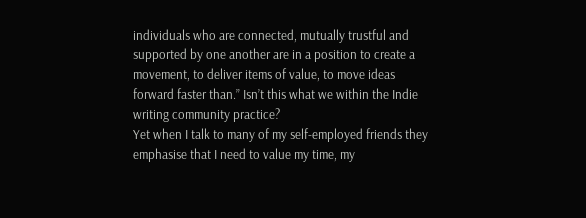individuals who are connected, mutually trustful and supported by one another are in a position to create a movement, to deliver items of value, to move ideas forward faster than.” Isn’t this what we within the Indie writing community practice?
Yet when I talk to many of my self-employed friends they emphasise that I need to value my time, my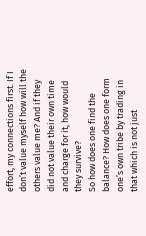effort, my connections first. If I don’t value myself how will the others value me? And if they did not value their own time and charge for it, how would they survive?
So how does one find the balance? How does one form one’s own tribe by trading in that which is not just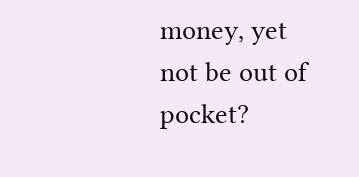money, yet not be out of pocket?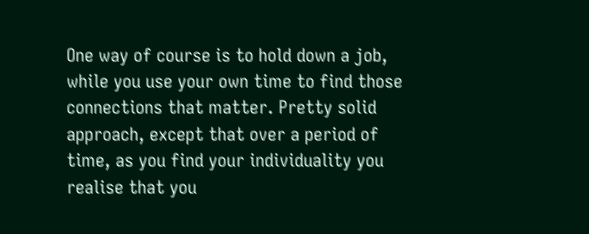One way of course is to hold down a job, while you use your own time to find those connections that matter. Pretty solid approach, except that over a period of time, as you find your individuality you realise that you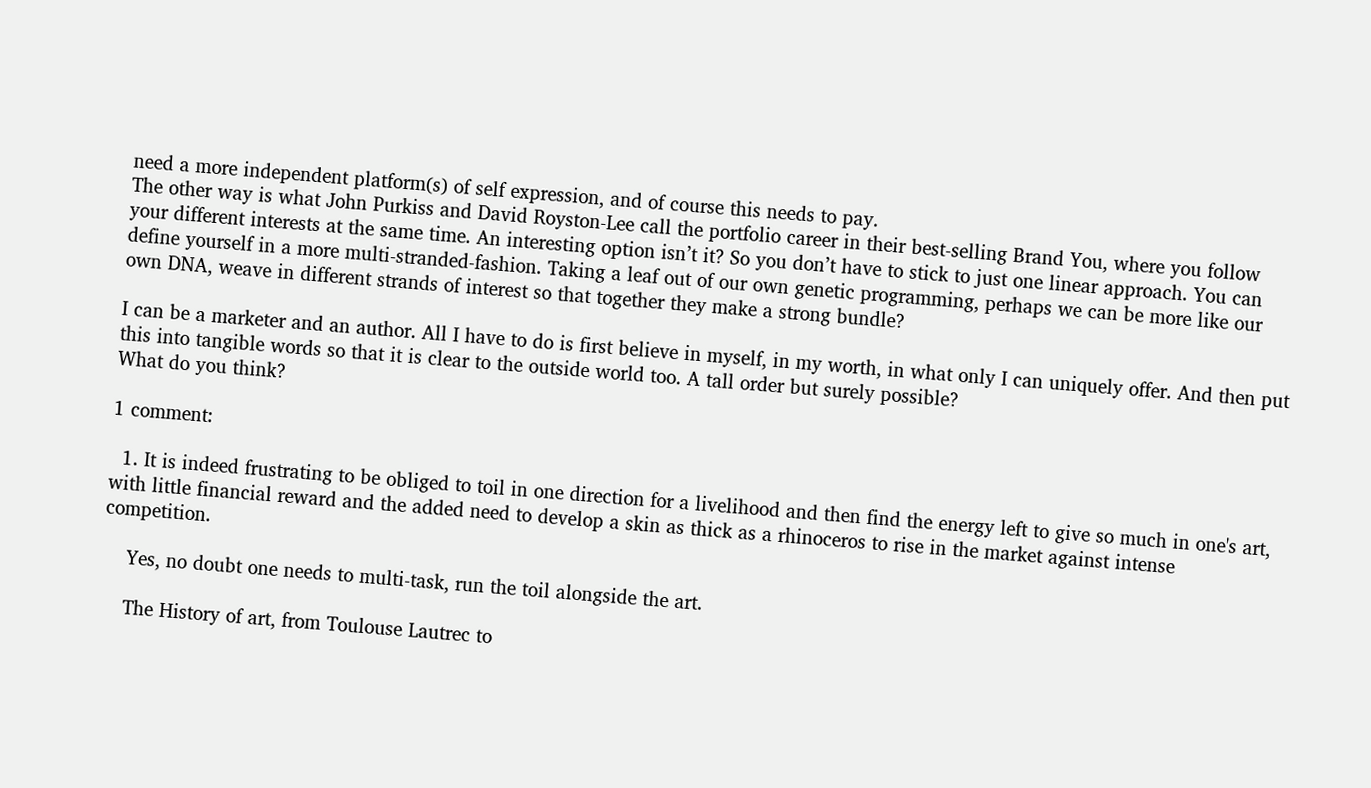need a more independent platform(s) of self expression, and of course this needs to pay.
The other way is what John Purkiss and David Royston-Lee call the portfolio career in their best-selling Brand You, where you follow your different interests at the same time. An interesting option isn’t it? So you don’t have to stick to just one linear approach. You can define yourself in a more multi-stranded-fashion. Taking a leaf out of our own genetic programming, perhaps we can be more like our own DNA, weave in different strands of interest so that together they make a strong bundle?

I can be a marketer and an author. All I have to do is first believe in myself, in my worth, in what only I can uniquely offer. And then put this into tangible words so that it is clear to the outside world too. A tall order but surely possible?
What do you think?

1 comment:

  1. It is indeed frustrating to be obliged to toil in one direction for a livelihood and then find the energy left to give so much in one's art, with little financial reward and the added need to develop a skin as thick as a rhinoceros to rise in the market against intense competition.

    Yes, no doubt one needs to multi-task, run the toil alongside the art.

    The History of art, from Toulouse Lautrec to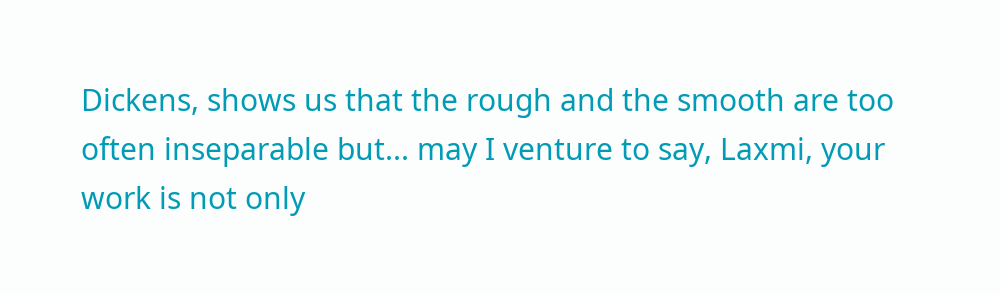Dickens, shows us that the rough and the smooth are too often inseparable but... may I venture to say, Laxmi, your work is not only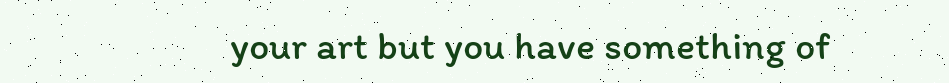your art but you have something of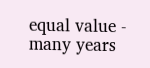equal value - many years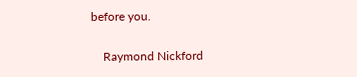before you.

    Raymond Nickford